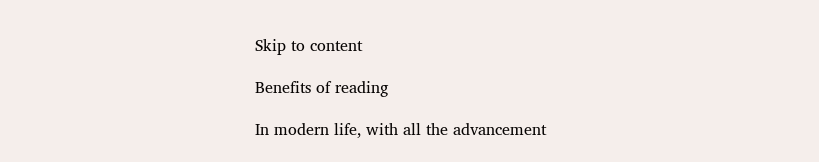Skip to content

Benefits of reading

In modern life, with all the advancement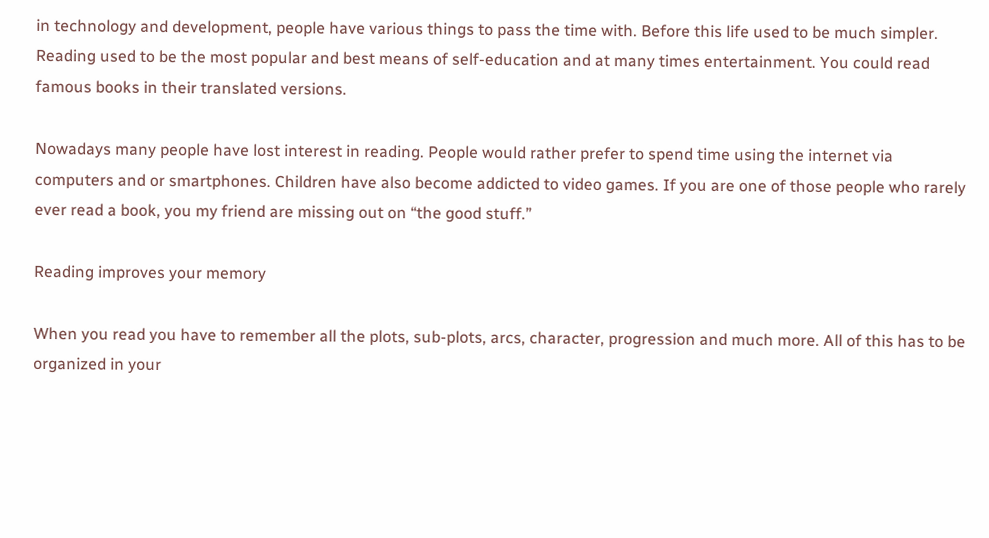in technology and development, people have various things to pass the time with. Before this life used to be much simpler. Reading used to be the most popular and best means of self-education and at many times entertainment. You could read famous books in their translated versions.

Nowadays many people have lost interest in reading. People would rather prefer to spend time using the internet via computers and or smartphones. Children have also become addicted to video games. If you are one of those people who rarely ever read a book, you my friend are missing out on “the good stuff.”

Reading improves your memory

When you read you have to remember all the plots, sub-plots, arcs, character, progression and much more. All of this has to be organized in your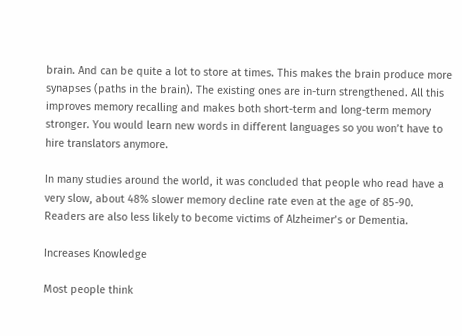brain. And can be quite a lot to store at times. This makes the brain produce more synapses (paths in the brain). The existing ones are in-turn strengthened. All this improves memory recalling and makes both short-term and long-term memory stronger. You would learn new words in different languages so you won’t have to hire translators anymore.

In many studies around the world, it was concluded that people who read have a very slow, about 48% slower memory decline rate even at the age of 85-90. Readers are also less likely to become victims of Alzheimer’s or Dementia.

Increases Knowledge

Most people think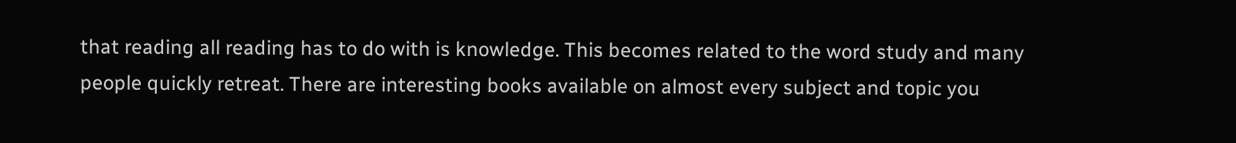that reading all reading has to do with is knowledge. This becomes related to the word study and many people quickly retreat. There are interesting books available on almost every subject and topic you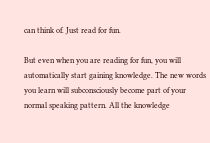can think of. Just read for fun.

But even when you are reading for fun, you will automatically start gaining knowledge. The new words you learn will subconsciously become part of your normal speaking pattern. All the knowledge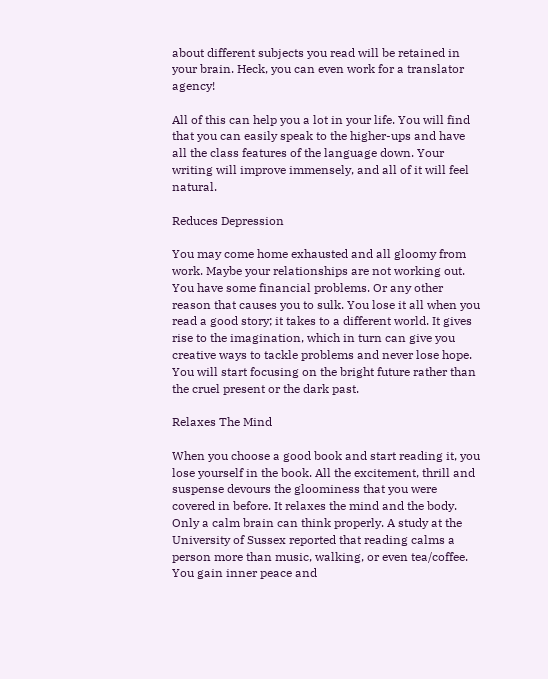about different subjects you read will be retained in your brain. Heck, you can even work for a translator agency!

All of this can help you a lot in your life. You will find that you can easily speak to the higher-ups and have all the class features of the language down. Your writing will improve immensely, and all of it will feel natural.

Reduces Depression

You may come home exhausted and all gloomy from work. Maybe your relationships are not working out. You have some financial problems. Or any other reason that causes you to sulk. You lose it all when you read a good story; it takes to a different world. It gives rise to the imagination, which in turn can give you creative ways to tackle problems and never lose hope. You will start focusing on the bright future rather than the cruel present or the dark past.

Relaxes The Mind

When you choose a good book and start reading it, you lose yourself in the book. All the excitement, thrill and suspense devours the gloominess that you were covered in before. It relaxes the mind and the body. Only a calm brain can think properly. A study at the University of Sussex reported that reading calms a person more than music, walking, or even tea/coffee. You gain inner peace and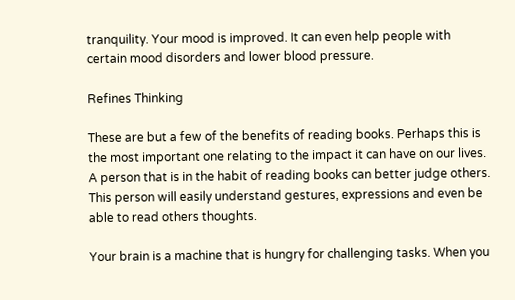tranquility. Your mood is improved. It can even help people with certain mood disorders and lower blood pressure.

Refines Thinking

These are but a few of the benefits of reading books. Perhaps this is the most important one relating to the impact it can have on our lives. A person that is in the habit of reading books can better judge others. This person will easily understand gestures, expressions and even be able to read others thoughts.

Your brain is a machine that is hungry for challenging tasks. When you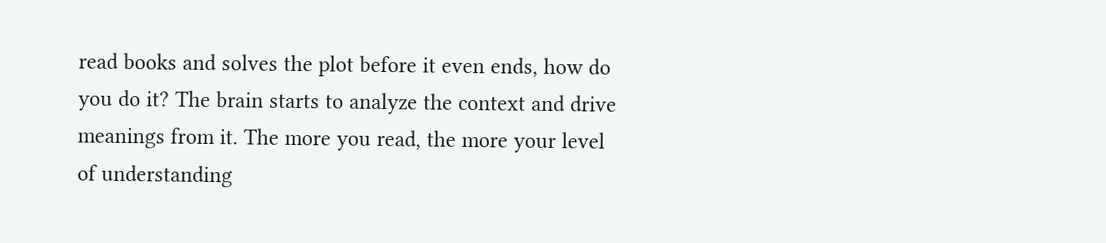read books and solves the plot before it even ends, how do you do it? The brain starts to analyze the context and drive meanings from it. The more you read, the more your level of understanding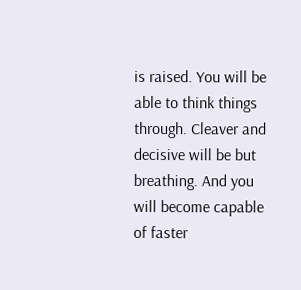is raised. You will be able to think things through. Cleaver and decisive will be but breathing. And you will become capable of faster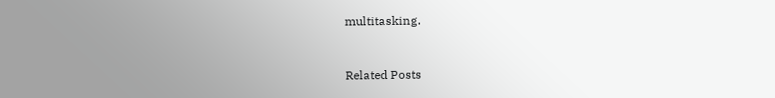multitasking.


Related Posts